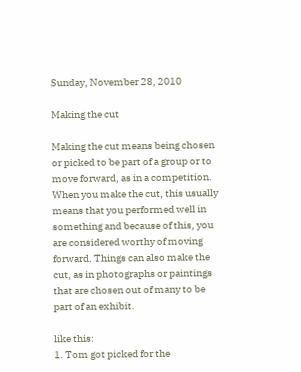Sunday, November 28, 2010

Making the cut

Making the cut means being chosen or picked to be part of a group or to move forward, as in a competition. When you make the cut, this usually means that you performed well in something and because of this, you are considered worthy of moving forward. Things can also make the cut, as in photographs or paintings that are chosen out of many to be part of an exhibit.

like this:
1. Tom got picked for the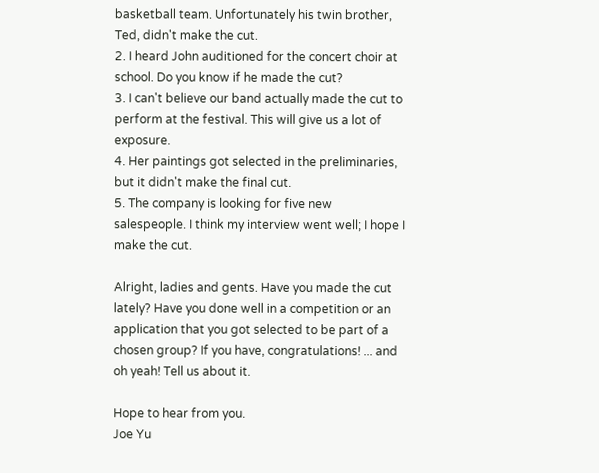basketball team. Unfortunately his twin brother, Ted, didn't make the cut.
2. I heard John auditioned for the concert choir at school. Do you know if he made the cut?
3. I can't believe our band actually made the cut to perform at the festival. This will give us a lot of exposure.
4. Her paintings got selected in the preliminaries, but it didn't make the final cut.
5. The company is looking for five new salespeople. I think my interview went well; I hope I make the cut.

Alright, ladies and gents. Have you made the cut lately? Have you done well in a competition or an application that you got selected to be part of a chosen group? If you have, congratulations! ... and oh yeah! Tell us about it.

Hope to hear from you.
Joe Yu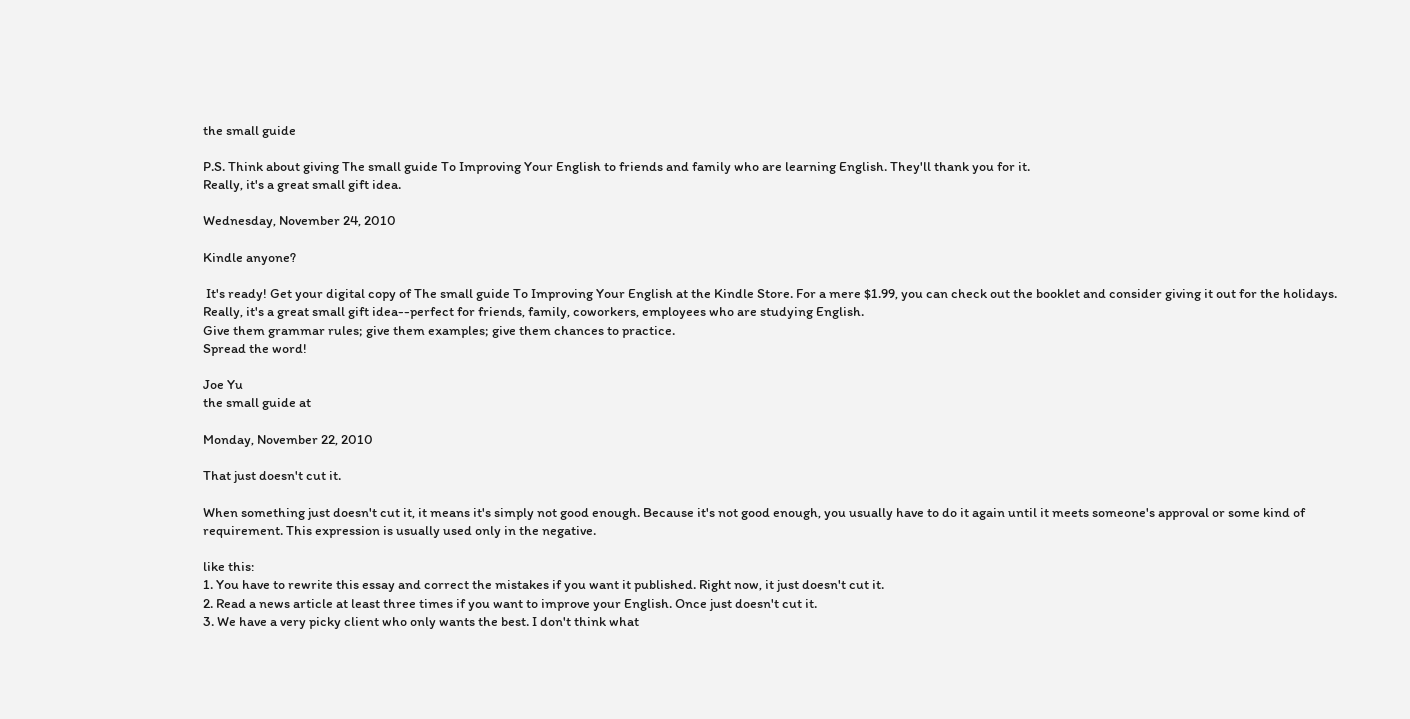the small guide

P.S. Think about giving The small guide To Improving Your English to friends and family who are learning English. They'll thank you for it.
Really, it's a great small gift idea.

Wednesday, November 24, 2010

Kindle anyone?

 It's ready! Get your digital copy of The small guide To Improving Your English at the Kindle Store. For a mere $1.99, you can check out the booklet and consider giving it out for the holidays. Really, it's a great small gift idea--perfect for friends, family, coworkers, employees who are studying English.
Give them grammar rules; give them examples; give them chances to practice.
Spread the word!

Joe Yu
the small guide at

Monday, November 22, 2010

That just doesn't cut it.

When something just doesn't cut it, it means it's simply not good enough. Because it's not good enough, you usually have to do it again until it meets someone's approval or some kind of requirement. This expression is usually used only in the negative.

like this:
1. You have to rewrite this essay and correct the mistakes if you want it published. Right now, it just doesn't cut it.
2. Read a news article at least three times if you want to improve your English. Once just doesn't cut it.
3. We have a very picky client who only wants the best. I don't think what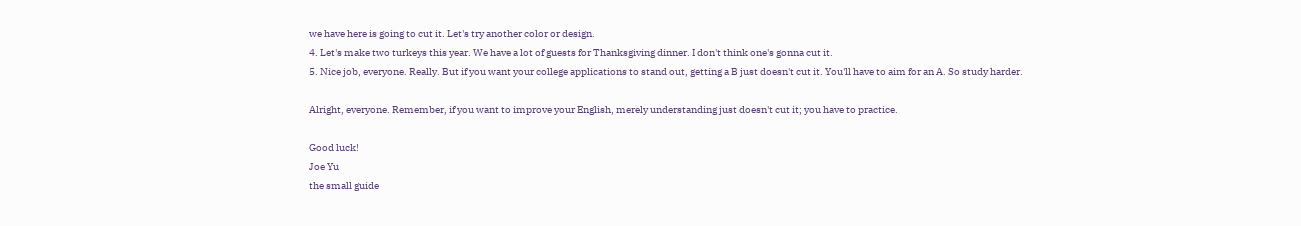we have here is going to cut it. Let's try another color or design.
4. Let's make two turkeys this year. We have a lot of guests for Thanksgiving dinner. I don't think one's gonna cut it.
5. Nice job, everyone. Really. But if you want your college applications to stand out, getting a B just doesn't cut it. You'll have to aim for an A. So study harder.

Alright, everyone. Remember, if you want to improve your English, merely understanding just doesn't cut it; you have to practice.

Good luck!
Joe Yu
the small guide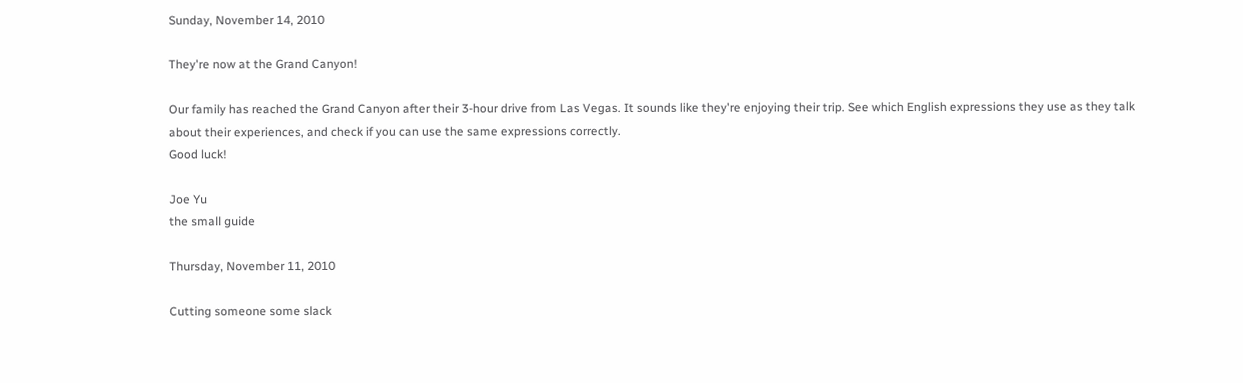Sunday, November 14, 2010

They're now at the Grand Canyon!

Our family has reached the Grand Canyon after their 3-hour drive from Las Vegas. It sounds like they're enjoying their trip. See which English expressions they use as they talk about their experiences, and check if you can use the same expressions correctly.
Good luck!

Joe Yu
the small guide

Thursday, November 11, 2010

Cutting someone some slack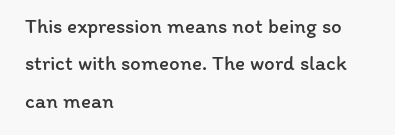This expression means not being so strict with someone. The word slack can mean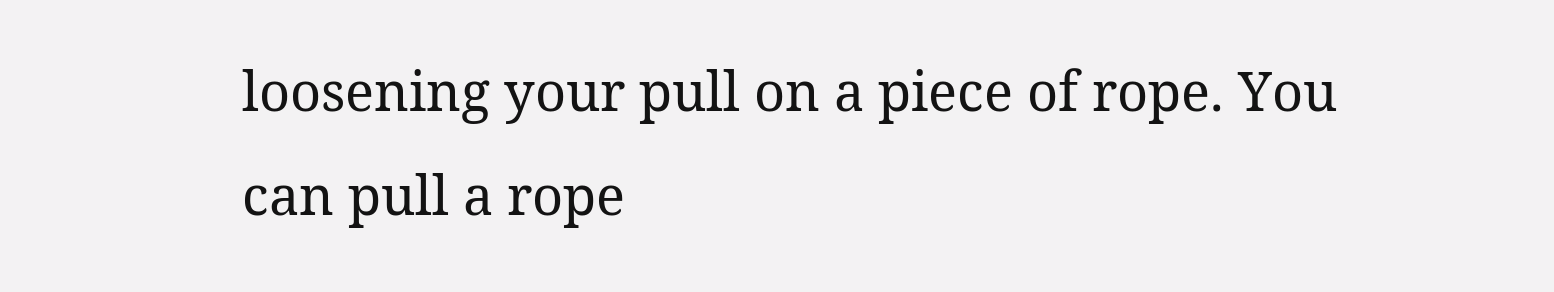loosening your pull on a piece of rope. You can pull a rope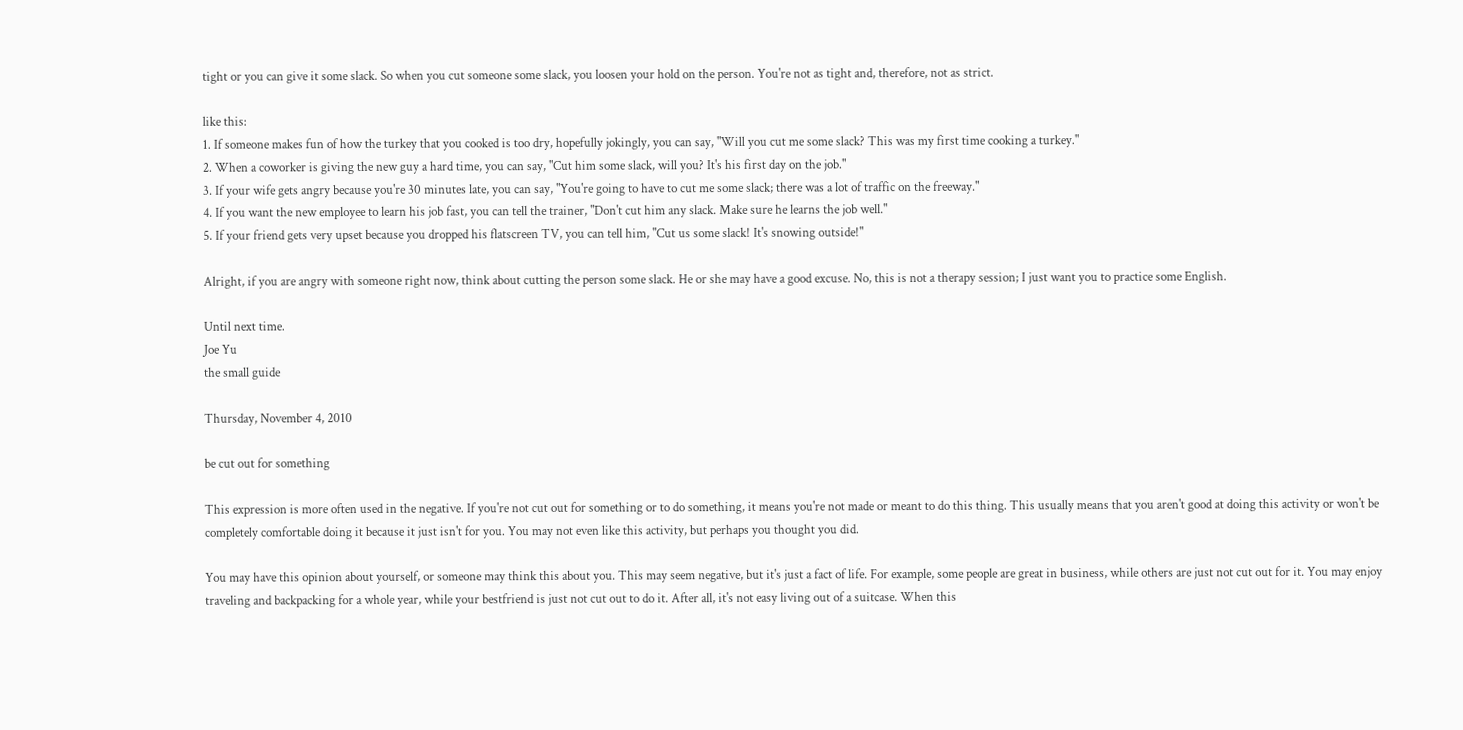tight or you can give it some slack. So when you cut someone some slack, you loosen your hold on the person. You're not as tight and, therefore, not as strict.

like this:
1. If someone makes fun of how the turkey that you cooked is too dry, hopefully jokingly, you can say, "Will you cut me some slack? This was my first time cooking a turkey."
2. When a coworker is giving the new guy a hard time, you can say, "Cut him some slack, will you? It's his first day on the job."
3. If your wife gets angry because you're 30 minutes late, you can say, "You're going to have to cut me some slack; there was a lot of traffic on the freeway."
4. If you want the new employee to learn his job fast, you can tell the trainer, "Don't cut him any slack. Make sure he learns the job well."
5. If your friend gets very upset because you dropped his flatscreen TV, you can tell him, "Cut us some slack! It's snowing outside!"

Alright, if you are angry with someone right now, think about cutting the person some slack. He or she may have a good excuse. No, this is not a therapy session; I just want you to practice some English.

Until next time.
Joe Yu
the small guide

Thursday, November 4, 2010

be cut out for something

This expression is more often used in the negative. If you're not cut out for something or to do something, it means you're not made or meant to do this thing. This usually means that you aren't good at doing this activity or won't be completely comfortable doing it because it just isn't for you. You may not even like this activity, but perhaps you thought you did.

You may have this opinion about yourself, or someone may think this about you. This may seem negative, but it's just a fact of life. For example, some people are great in business, while others are just not cut out for it. You may enjoy traveling and backpacking for a whole year, while your bestfriend is just not cut out to do it. After all, it's not easy living out of a suitcase. When this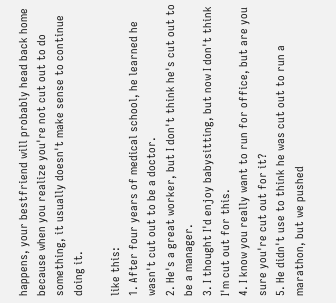happens, your bestfriend will probably head back home because when you realize you're not cut out to do something, it usually doesn't make sense to continue doing it.

like this:
1. After four years of medical school, he learned he wasn't cut out to be a doctor.
2. He's a great worker, but I don't think he's cut out to be a manager.
3. I thought I'd enjoy babysitting, but now I don't think I'm cut out for this.
4. I know you really want to run for office, but are you sure you're cut out for it?
5. He didn't use to think he was cut out to run a marathon, but we pushed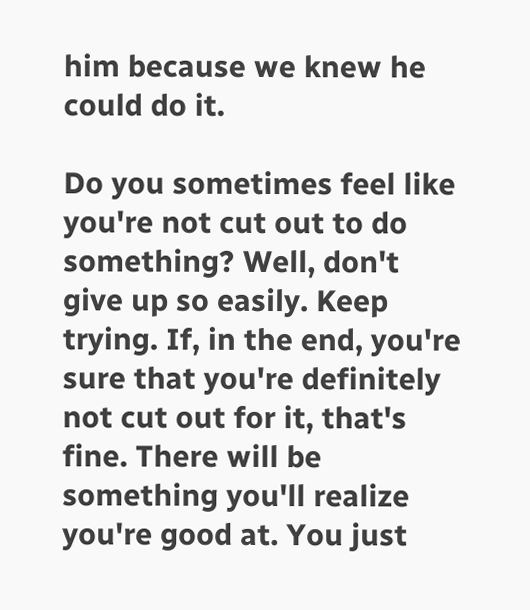him because we knew he could do it.

Do you sometimes feel like you're not cut out to do something? Well, don't give up so easily. Keep trying. If, in the end, you're sure that you're definitely not cut out for it, that's fine. There will be something you'll realize you're good at. You just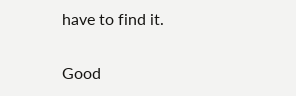have to find it.

Good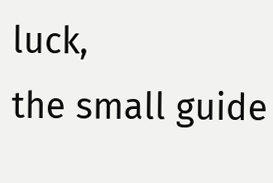luck,
the small guide